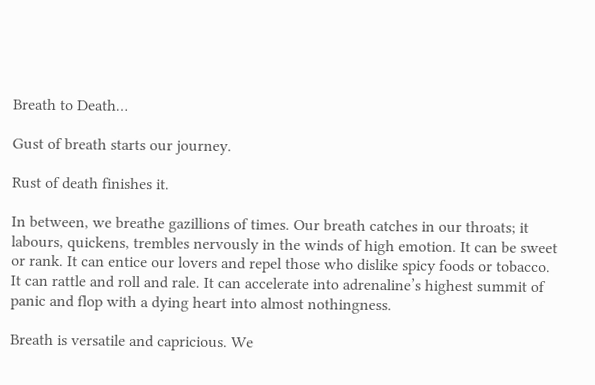Breath to Death…

Gust of breath starts our journey.

Rust of death finishes it.

In between, we breathe gazillions of times. Our breath catches in our throats; it labours, quickens, trembles nervously in the winds of high emotion. It can be sweet or rank. It can entice our lovers and repel those who dislike spicy foods or tobacco. It can rattle and roll and rale. It can accelerate into adrenaline’s highest summit of panic and flop with a dying heart into almost nothingness.

Breath is versatile and capricious. We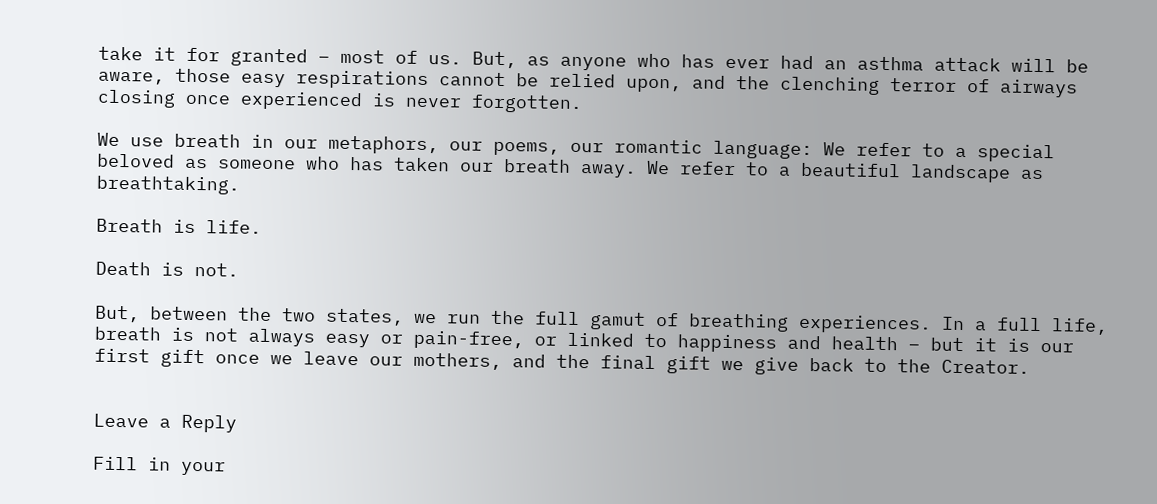take it for granted – most of us. But, as anyone who has ever had an asthma attack will be aware, those easy respirations cannot be relied upon, and the clenching terror of airways closing once experienced is never forgotten.

We use breath in our metaphors, our poems, our romantic language: We refer to a special beloved as someone who has taken our breath away. We refer to a beautiful landscape as breathtaking.

Breath is life.

Death is not.

But, between the two states, we run the full gamut of breathing experiences. In a full life, breath is not always easy or pain-free, or linked to happiness and health – but it is our first gift once we leave our mothers, and the final gift we give back to the Creator.


Leave a Reply

Fill in your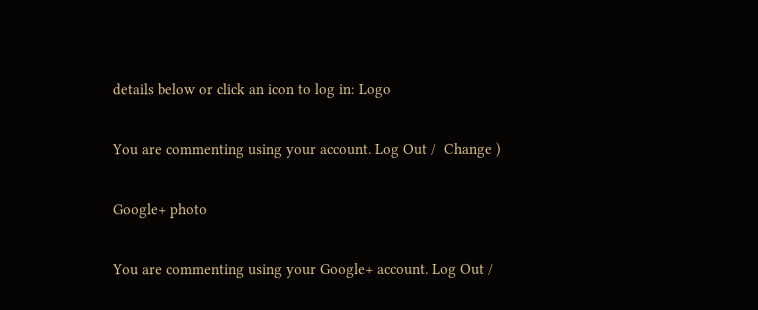details below or click an icon to log in: Logo

You are commenting using your account. Log Out /  Change )

Google+ photo

You are commenting using your Google+ account. Log Out /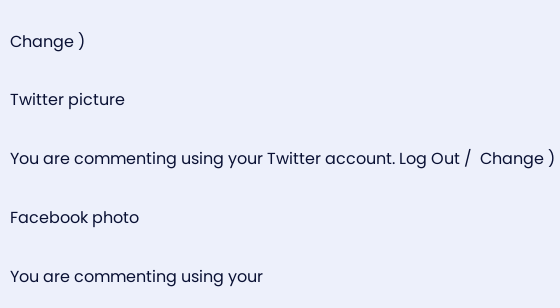Change )

Twitter picture

You are commenting using your Twitter account. Log Out /  Change )

Facebook photo

You are commenting using your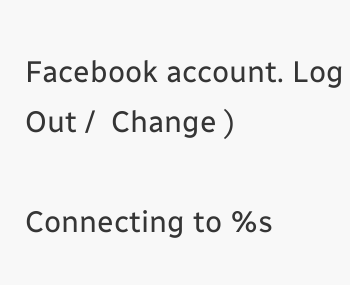Facebook account. Log Out /  Change )

Connecting to %s